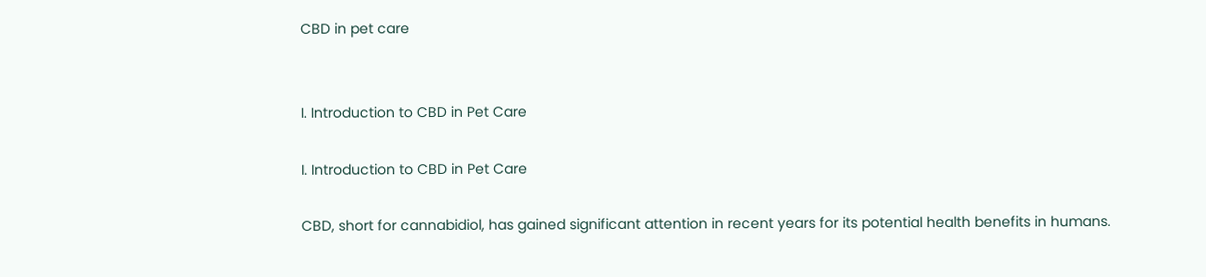CBD in pet care


I. Introduction to CBD in Pet Care

I. Introduction to CBD in Pet Care

CBD, short for cannabidiol, has gained significant attention in recent years for its potential health benefits in humans.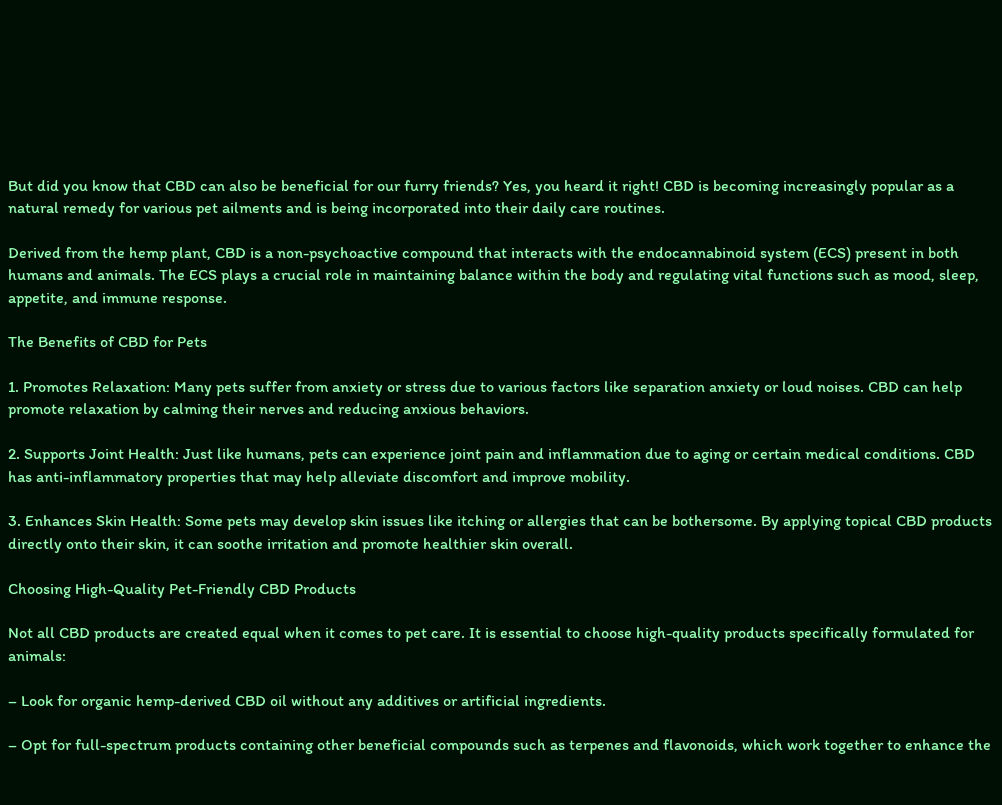But did you know that CBD can also be beneficial for our furry friends? Yes, you heard it right! CBD is becoming increasingly popular as a natural remedy for various pet ailments and is being incorporated into their daily care routines.

Derived from the hemp plant, CBD is a non-psychoactive compound that interacts with the endocannabinoid system (ECS) present in both humans and animals. The ECS plays a crucial role in maintaining balance within the body and regulating vital functions such as mood, sleep, appetite, and immune response.

The Benefits of CBD for Pets

1. Promotes Relaxation: Many pets suffer from anxiety or stress due to various factors like separation anxiety or loud noises. CBD can help promote relaxation by calming their nerves and reducing anxious behaviors.

2. Supports Joint Health: Just like humans, pets can experience joint pain and inflammation due to aging or certain medical conditions. CBD has anti-inflammatory properties that may help alleviate discomfort and improve mobility.

3. Enhances Skin Health: Some pets may develop skin issues like itching or allergies that can be bothersome. By applying topical CBD products directly onto their skin, it can soothe irritation and promote healthier skin overall.

Choosing High-Quality Pet-Friendly CBD Products

Not all CBD products are created equal when it comes to pet care. It is essential to choose high-quality products specifically formulated for animals:

– Look for organic hemp-derived CBD oil without any additives or artificial ingredients.

– Opt for full-spectrum products containing other beneficial compounds such as terpenes and flavonoids, which work together to enhance the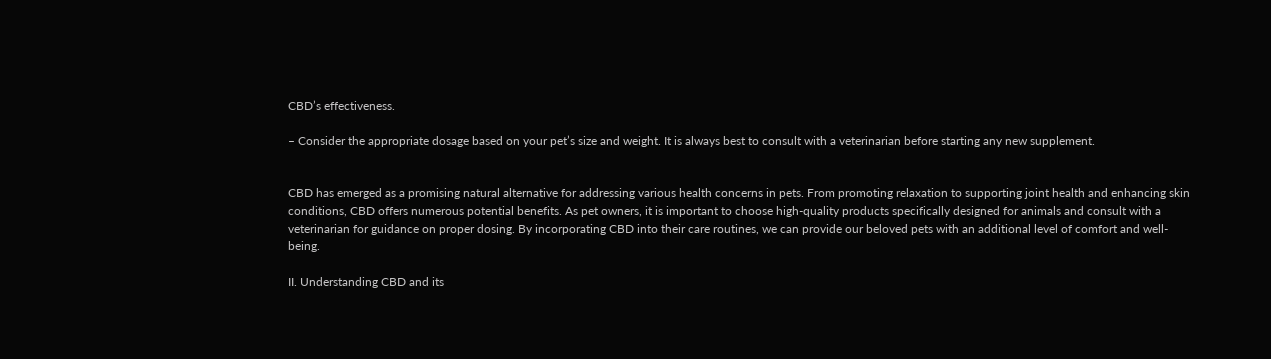CBD’s effectiveness.

– Consider the appropriate dosage based on your pet’s size and weight. It is always best to consult with a veterinarian before starting any new supplement.


CBD has emerged as a promising natural alternative for addressing various health concerns in pets. From promoting relaxation to supporting joint health and enhancing skin conditions, CBD offers numerous potential benefits. As pet owners, it is important to choose high-quality products specifically designed for animals and consult with a veterinarian for guidance on proper dosing. By incorporating CBD into their care routines, we can provide our beloved pets with an additional level of comfort and well-being.

II. Understanding CBD and its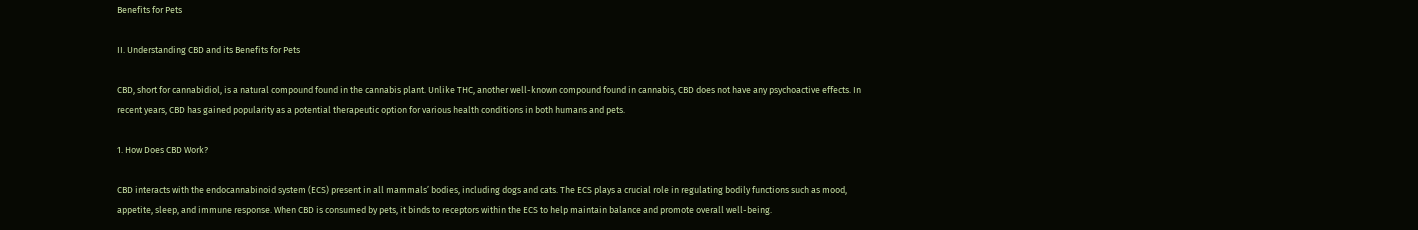Benefits for Pets

II. Understanding CBD and its Benefits for Pets

CBD, short for cannabidiol, is a natural compound found in the cannabis plant. Unlike THC, another well-known compound found in cannabis, CBD does not have any psychoactive effects. In recent years, CBD has gained popularity as a potential therapeutic option for various health conditions in both humans and pets.

1. How Does CBD Work?

CBD interacts with the endocannabinoid system (ECS) present in all mammals’ bodies, including dogs and cats. The ECS plays a crucial role in regulating bodily functions such as mood, appetite, sleep, and immune response. When CBD is consumed by pets, it binds to receptors within the ECS to help maintain balance and promote overall well-being.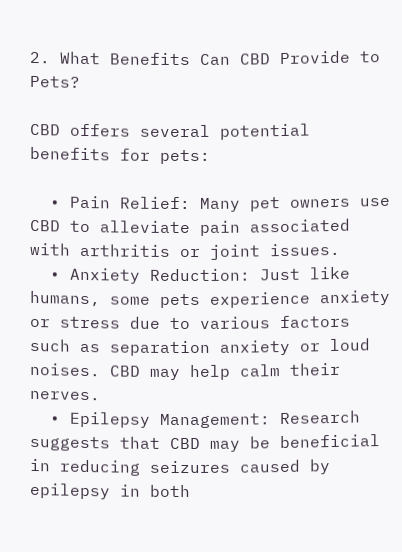2. What Benefits Can CBD Provide to Pets?

CBD offers several potential benefits for pets:

  • Pain Relief: Many pet owners use CBD to alleviate pain associated with arthritis or joint issues.
  • Anxiety Reduction: Just like humans, some pets experience anxiety or stress due to various factors such as separation anxiety or loud noises. CBD may help calm their nerves.
  • Epilepsy Management: Research suggests that CBD may be beneficial in reducing seizures caused by epilepsy in both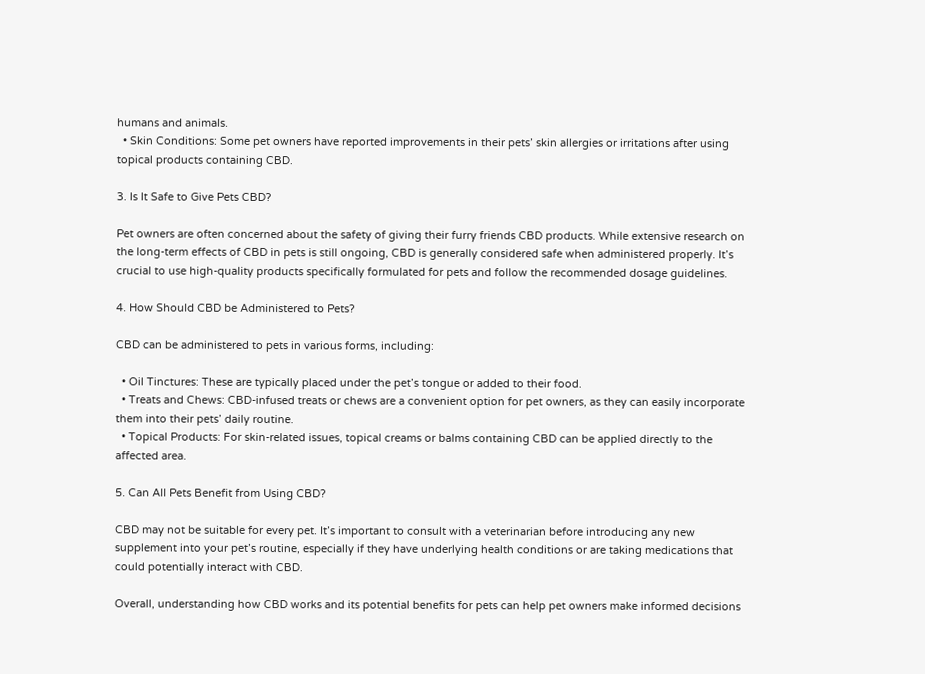humans and animals.
  • Skin Conditions: Some pet owners have reported improvements in their pets’ skin allergies or irritations after using topical products containing CBD.

3. Is It Safe to Give Pets CBD?

Pet owners are often concerned about the safety of giving their furry friends CBD products. While extensive research on the long-term effects of CBD in pets is still ongoing, CBD is generally considered safe when administered properly. It’s crucial to use high-quality products specifically formulated for pets and follow the recommended dosage guidelines.

4. How Should CBD be Administered to Pets?

CBD can be administered to pets in various forms, including:

  • Oil Tinctures: These are typically placed under the pet’s tongue or added to their food.
  • Treats and Chews: CBD-infused treats or chews are a convenient option for pet owners, as they can easily incorporate them into their pets’ daily routine.
  • Topical Products: For skin-related issues, topical creams or balms containing CBD can be applied directly to the affected area.

5. Can All Pets Benefit from Using CBD?

CBD may not be suitable for every pet. It’s important to consult with a veterinarian before introducing any new supplement into your pet’s routine, especially if they have underlying health conditions or are taking medications that could potentially interact with CBD.

Overall, understanding how CBD works and its potential benefits for pets can help pet owners make informed decisions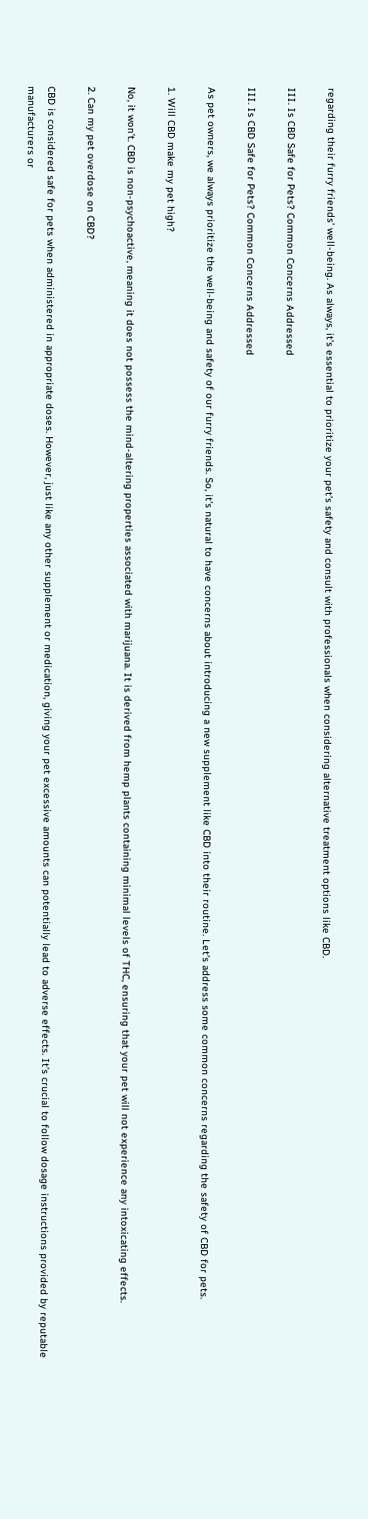regarding their furry friends’ well-being. As always, it’s essential to prioritize your pet’s safety and consult with professionals when considering alternative treatment options like CBD.

III. Is CBD Safe for Pets? Common Concerns Addressed

III. Is CBD Safe for Pets? Common Concerns Addressed

As pet owners, we always prioritize the well-being and safety of our furry friends. So, it’s natural to have concerns about introducing a new supplement like CBD into their routine. Let’s address some common concerns regarding the safety of CBD for pets.

1. Will CBD make my pet high?

No, it won’t. CBD is non-psychoactive, meaning it does not possess the mind-altering properties associated with marijuana. It is derived from hemp plants containing minimal levels of THC, ensuring that your pet will not experience any intoxicating effects.

2. Can my pet overdose on CBD?

CBD is considered safe for pets when administered in appropriate doses. However, just like any other supplement or medication, giving your pet excessive amounts can potentially lead to adverse effects. It’s crucial to follow dosage instructions provided by reputable manufacturers or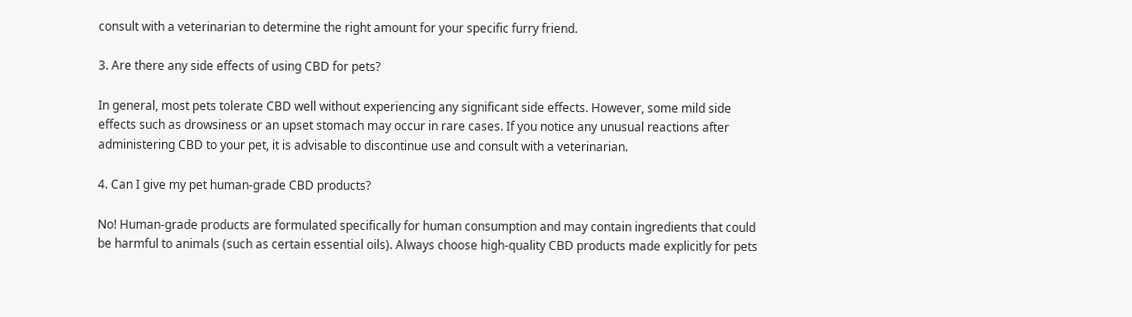consult with a veterinarian to determine the right amount for your specific furry friend.

3. Are there any side effects of using CBD for pets?

In general, most pets tolerate CBD well without experiencing any significant side effects. However, some mild side effects such as drowsiness or an upset stomach may occur in rare cases. If you notice any unusual reactions after administering CBD to your pet, it is advisable to discontinue use and consult with a veterinarian.

4. Can I give my pet human-grade CBD products?

No! Human-grade products are formulated specifically for human consumption and may contain ingredients that could be harmful to animals (such as certain essential oils). Always choose high-quality CBD products made explicitly for pets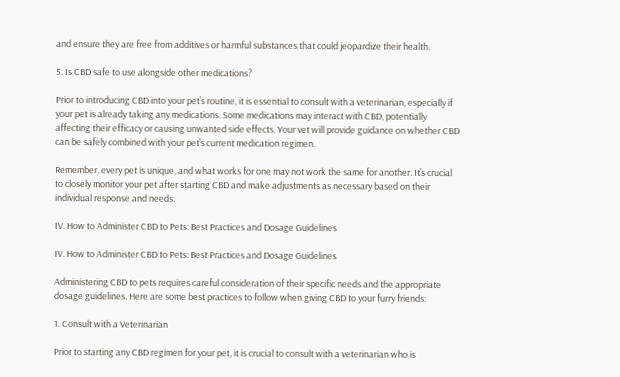and ensure they are free from additives or harmful substances that could jeopardize their health.

5. Is CBD safe to use alongside other medications?

Prior to introducing CBD into your pet’s routine, it is essential to consult with a veterinarian, especially if your pet is already taking any medications. Some medications may interact with CBD, potentially affecting their efficacy or causing unwanted side effects. Your vet will provide guidance on whether CBD can be safely combined with your pet’s current medication regimen.

Remember, every pet is unique, and what works for one may not work the same for another. It’s crucial to closely monitor your pet after starting CBD and make adjustments as necessary based on their individual response and needs.

IV. How to Administer CBD to Pets: Best Practices and Dosage Guidelines

IV. How to Administer CBD to Pets: Best Practices and Dosage Guidelines

Administering CBD to pets requires careful consideration of their specific needs and the appropriate dosage guidelines. Here are some best practices to follow when giving CBD to your furry friends:

1. Consult with a Veterinarian

Prior to starting any CBD regimen for your pet, it is crucial to consult with a veterinarian who is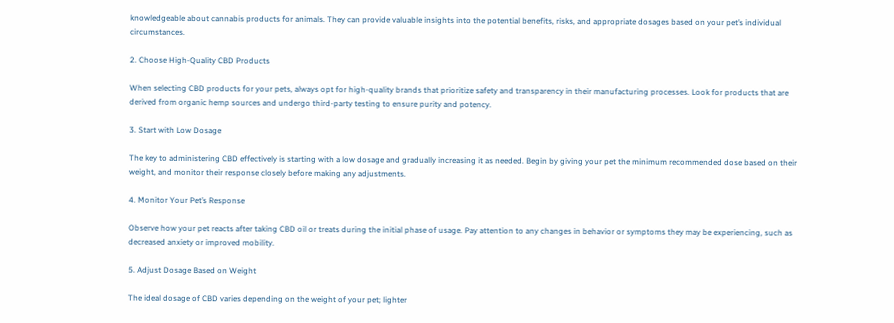knowledgeable about cannabis products for animals. They can provide valuable insights into the potential benefits, risks, and appropriate dosages based on your pet’s individual circumstances.

2. Choose High-Quality CBD Products

When selecting CBD products for your pets, always opt for high-quality brands that prioritize safety and transparency in their manufacturing processes. Look for products that are derived from organic hemp sources and undergo third-party testing to ensure purity and potency.

3. Start with Low Dosage

The key to administering CBD effectively is starting with a low dosage and gradually increasing it as needed. Begin by giving your pet the minimum recommended dose based on their weight, and monitor their response closely before making any adjustments.

4. Monitor Your Pet’s Response

Observe how your pet reacts after taking CBD oil or treats during the initial phase of usage. Pay attention to any changes in behavior or symptoms they may be experiencing, such as decreased anxiety or improved mobility.

5. Adjust Dosage Based on Weight

The ideal dosage of CBD varies depending on the weight of your pet; lighter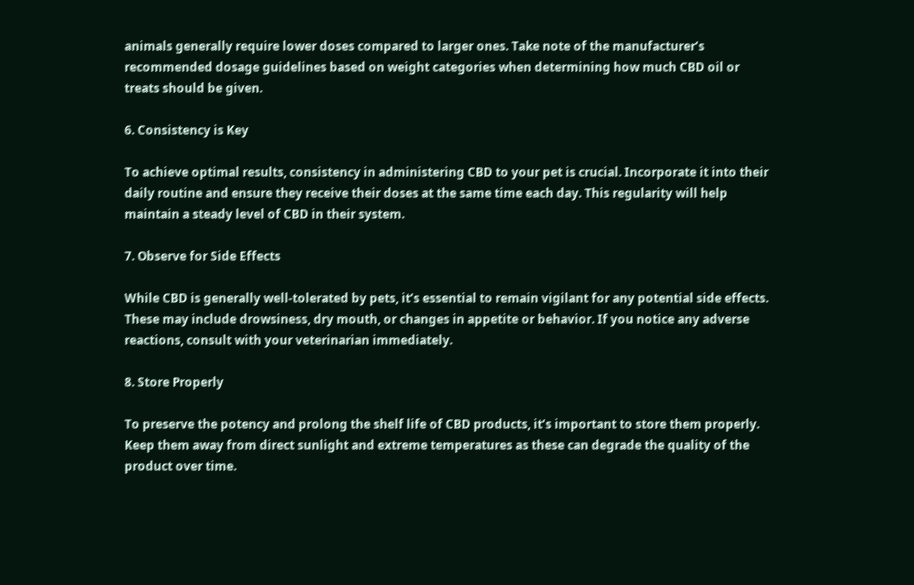animals generally require lower doses compared to larger ones. Take note of the manufacturer’s recommended dosage guidelines based on weight categories when determining how much CBD oil or treats should be given.

6. Consistency is Key

To achieve optimal results, consistency in administering CBD to your pet is crucial. Incorporate it into their daily routine and ensure they receive their doses at the same time each day. This regularity will help maintain a steady level of CBD in their system.

7. Observe for Side Effects

While CBD is generally well-tolerated by pets, it’s essential to remain vigilant for any potential side effects. These may include drowsiness, dry mouth, or changes in appetite or behavior. If you notice any adverse reactions, consult with your veterinarian immediately.

8. Store Properly

To preserve the potency and prolong the shelf life of CBD products, it’s important to store them properly. Keep them away from direct sunlight and extreme temperatures as these can degrade the quality of the product over time.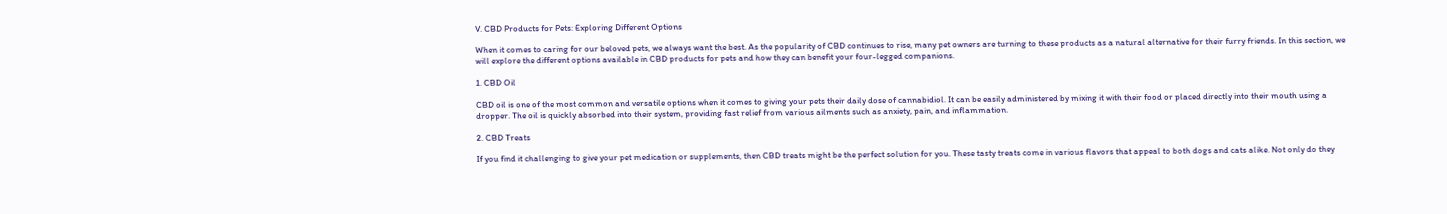V. CBD Products for Pets: Exploring Different Options

When it comes to caring for our beloved pets, we always want the best. As the popularity of CBD continues to rise, many pet owners are turning to these products as a natural alternative for their furry friends. In this section, we will explore the different options available in CBD products for pets and how they can benefit your four-legged companions.

1. CBD Oil

CBD oil is one of the most common and versatile options when it comes to giving your pets their daily dose of cannabidiol. It can be easily administered by mixing it with their food or placed directly into their mouth using a dropper. The oil is quickly absorbed into their system, providing fast relief from various ailments such as anxiety, pain, and inflammation.

2. CBD Treats

If you find it challenging to give your pet medication or supplements, then CBD treats might be the perfect solution for you. These tasty treats come in various flavors that appeal to both dogs and cats alike. Not only do they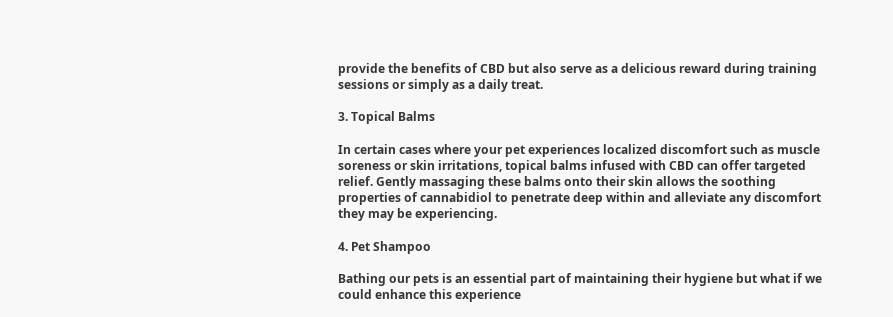provide the benefits of CBD but also serve as a delicious reward during training sessions or simply as a daily treat.

3. Topical Balms

In certain cases where your pet experiences localized discomfort such as muscle soreness or skin irritations, topical balms infused with CBD can offer targeted relief. Gently massaging these balms onto their skin allows the soothing properties of cannabidiol to penetrate deep within and alleviate any discomfort they may be experiencing.

4. Pet Shampoo

Bathing our pets is an essential part of maintaining their hygiene but what if we could enhance this experience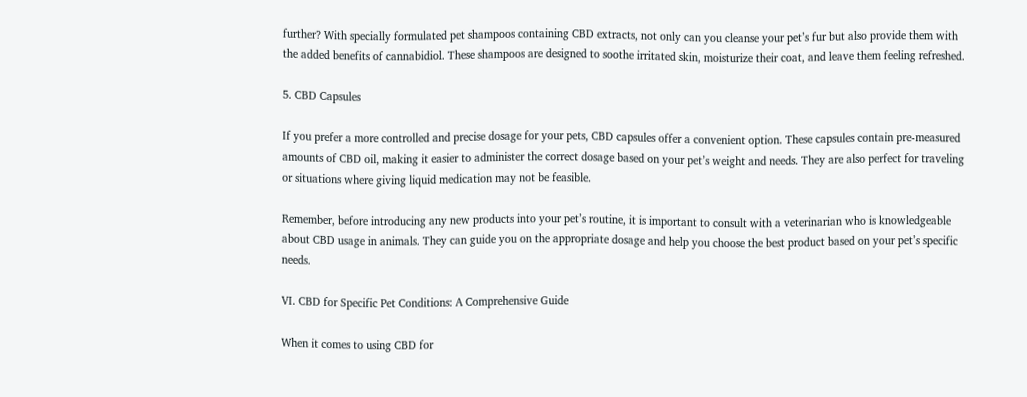further? With specially formulated pet shampoos containing CBD extracts, not only can you cleanse your pet’s fur but also provide them with the added benefits of cannabidiol. These shampoos are designed to soothe irritated skin, moisturize their coat, and leave them feeling refreshed.

5. CBD Capsules

If you prefer a more controlled and precise dosage for your pets, CBD capsules offer a convenient option. These capsules contain pre-measured amounts of CBD oil, making it easier to administer the correct dosage based on your pet’s weight and needs. They are also perfect for traveling or situations where giving liquid medication may not be feasible.

Remember, before introducing any new products into your pet’s routine, it is important to consult with a veterinarian who is knowledgeable about CBD usage in animals. They can guide you on the appropriate dosage and help you choose the best product based on your pet’s specific needs.

VI. CBD for Specific Pet Conditions: A Comprehensive Guide

When it comes to using CBD for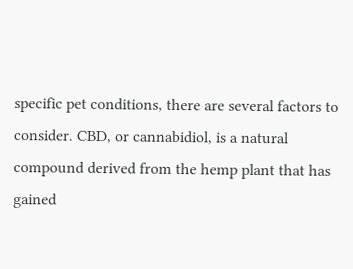specific pet conditions, there are several factors to consider. CBD, or cannabidiol, is a natural compound derived from the hemp plant that has gained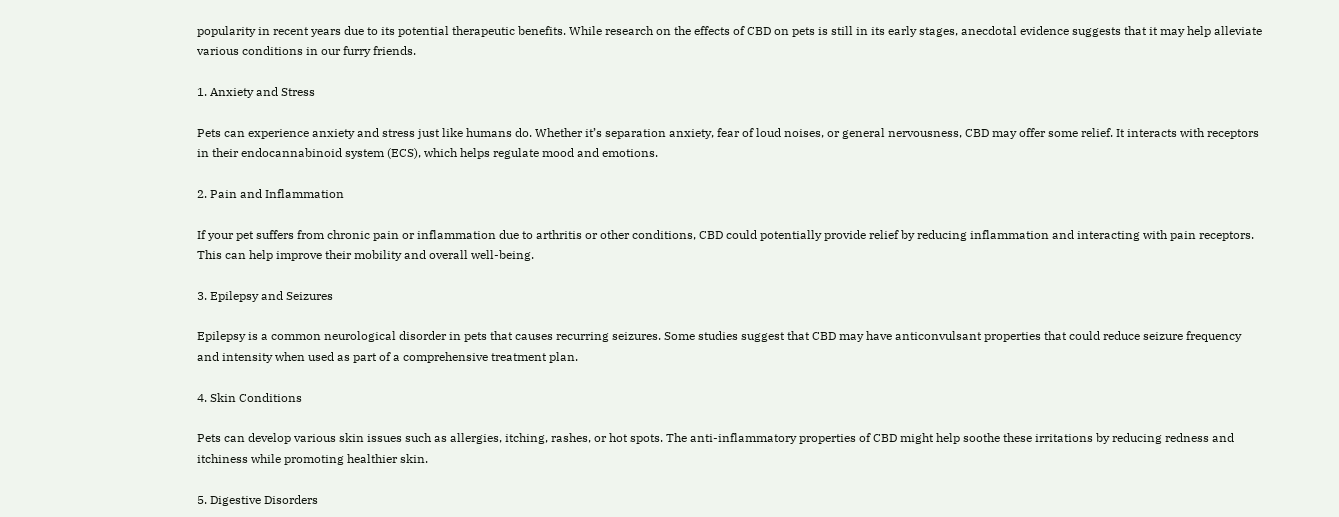popularity in recent years due to its potential therapeutic benefits. While research on the effects of CBD on pets is still in its early stages, anecdotal evidence suggests that it may help alleviate various conditions in our furry friends.

1. Anxiety and Stress

Pets can experience anxiety and stress just like humans do. Whether it’s separation anxiety, fear of loud noises, or general nervousness, CBD may offer some relief. It interacts with receptors in their endocannabinoid system (ECS), which helps regulate mood and emotions.

2. Pain and Inflammation

If your pet suffers from chronic pain or inflammation due to arthritis or other conditions, CBD could potentially provide relief by reducing inflammation and interacting with pain receptors. This can help improve their mobility and overall well-being.

3. Epilepsy and Seizures

Epilepsy is a common neurological disorder in pets that causes recurring seizures. Some studies suggest that CBD may have anticonvulsant properties that could reduce seizure frequency and intensity when used as part of a comprehensive treatment plan.

4. Skin Conditions

Pets can develop various skin issues such as allergies, itching, rashes, or hot spots. The anti-inflammatory properties of CBD might help soothe these irritations by reducing redness and itchiness while promoting healthier skin.

5. Digestive Disorders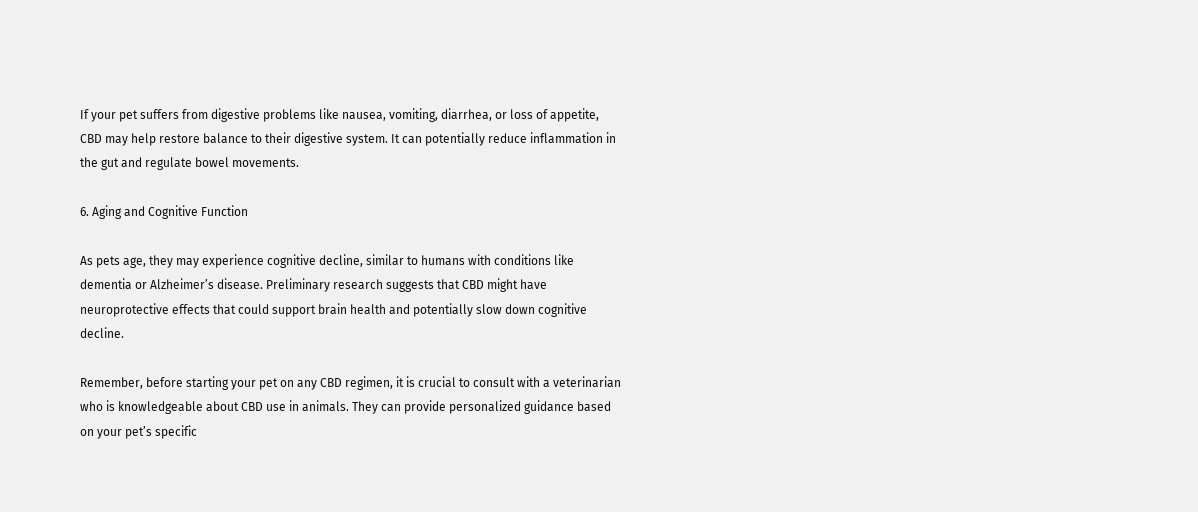If your pet suffers from digestive problems like nausea, vomiting, diarrhea, or loss of appetite, CBD may help restore balance to their digestive system. It can potentially reduce inflammation in the gut and regulate bowel movements.

6. Aging and Cognitive Function

As pets age, they may experience cognitive decline, similar to humans with conditions like dementia or Alzheimer’s disease. Preliminary research suggests that CBD might have neuroprotective effects that could support brain health and potentially slow down cognitive decline.

Remember, before starting your pet on any CBD regimen, it is crucial to consult with a veterinarian who is knowledgeable about CBD use in animals. They can provide personalized guidance based on your pet’s specific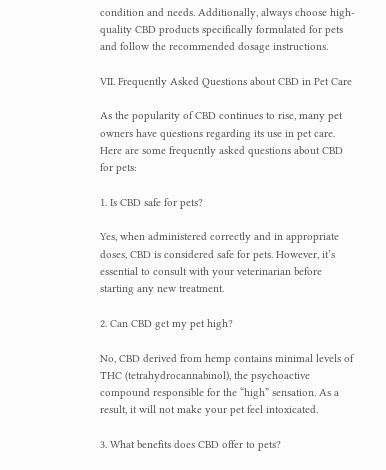condition and needs. Additionally, always choose high-quality CBD products specifically formulated for pets and follow the recommended dosage instructions.

VII. Frequently Asked Questions about CBD in Pet Care

As the popularity of CBD continues to rise, many pet owners have questions regarding its use in pet care. Here are some frequently asked questions about CBD for pets:

1. Is CBD safe for pets?

Yes, when administered correctly and in appropriate doses, CBD is considered safe for pets. However, it’s essential to consult with your veterinarian before starting any new treatment.

2. Can CBD get my pet high?

No, CBD derived from hemp contains minimal levels of THC (tetrahydrocannabinol), the psychoactive compound responsible for the “high” sensation. As a result, it will not make your pet feel intoxicated.

3. What benefits does CBD offer to pets?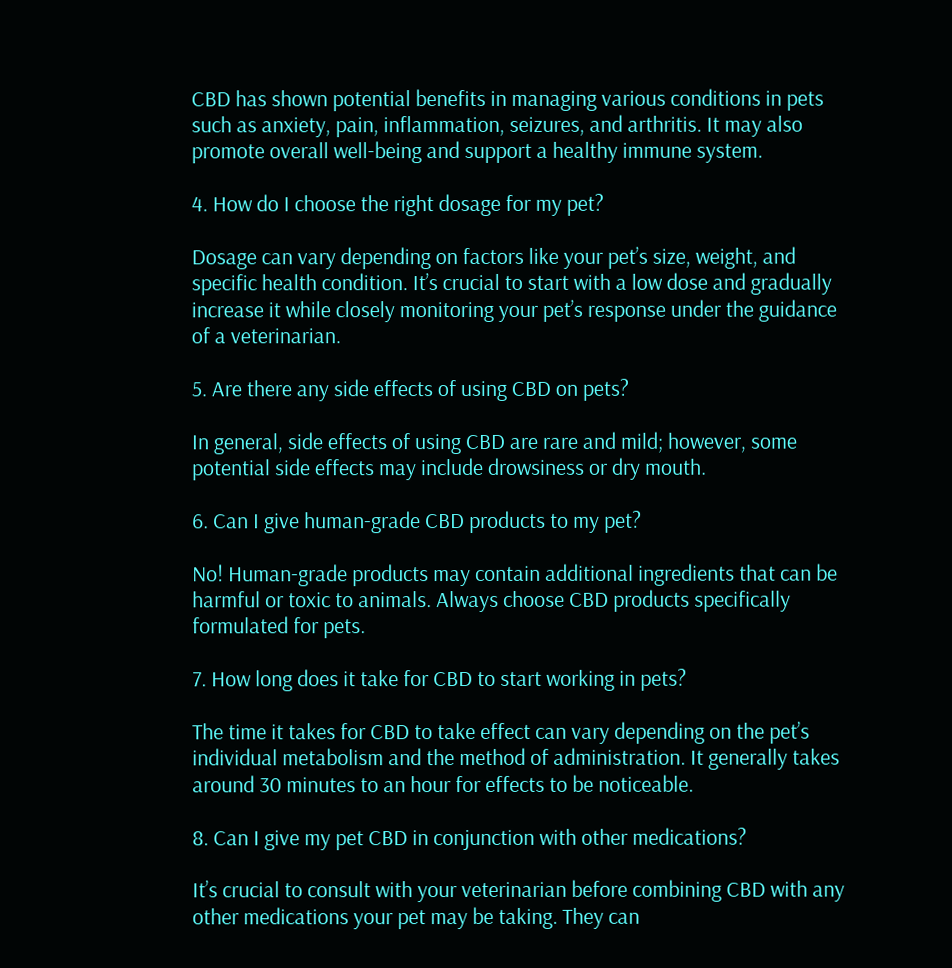CBD has shown potential benefits in managing various conditions in pets such as anxiety, pain, inflammation, seizures, and arthritis. It may also promote overall well-being and support a healthy immune system.

4. How do I choose the right dosage for my pet?

Dosage can vary depending on factors like your pet’s size, weight, and specific health condition. It’s crucial to start with a low dose and gradually increase it while closely monitoring your pet’s response under the guidance of a veterinarian.

5. Are there any side effects of using CBD on pets?

In general, side effects of using CBD are rare and mild; however, some potential side effects may include drowsiness or dry mouth.

6. Can I give human-grade CBD products to my pet?

No! Human-grade products may contain additional ingredients that can be harmful or toxic to animals. Always choose CBD products specifically formulated for pets.

7. How long does it take for CBD to start working in pets?

The time it takes for CBD to take effect can vary depending on the pet’s individual metabolism and the method of administration. It generally takes around 30 minutes to an hour for effects to be noticeable.

8. Can I give my pet CBD in conjunction with other medications?

It’s crucial to consult with your veterinarian before combining CBD with any other medications your pet may be taking. They can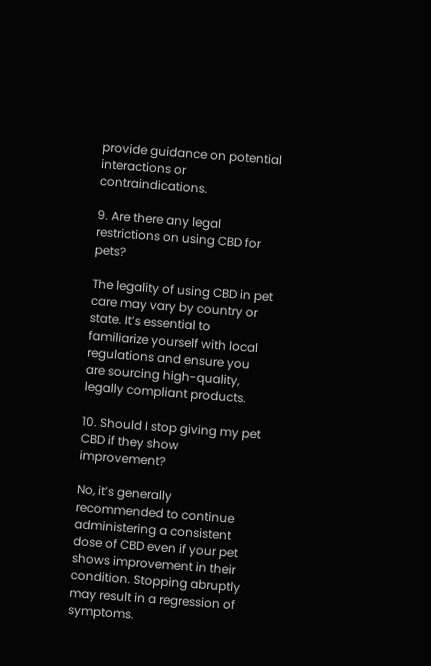provide guidance on potential interactions or contraindications.

9. Are there any legal restrictions on using CBD for pets?

The legality of using CBD in pet care may vary by country or state. It’s essential to familiarize yourself with local regulations and ensure you are sourcing high-quality, legally compliant products.

10. Should I stop giving my pet CBD if they show improvement?

No, it’s generally recommended to continue administering a consistent dose of CBD even if your pet shows improvement in their condition. Stopping abruptly may result in a regression of symptoms.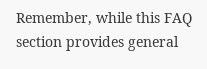Remember, while this FAQ section provides general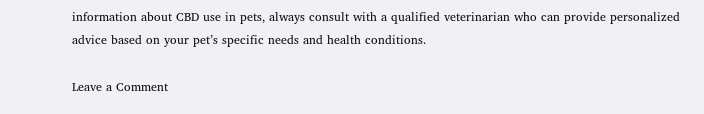information about CBD use in pets, always consult with a qualified veterinarian who can provide personalized advice based on your pet’s specific needs and health conditions.

Leave a Comment